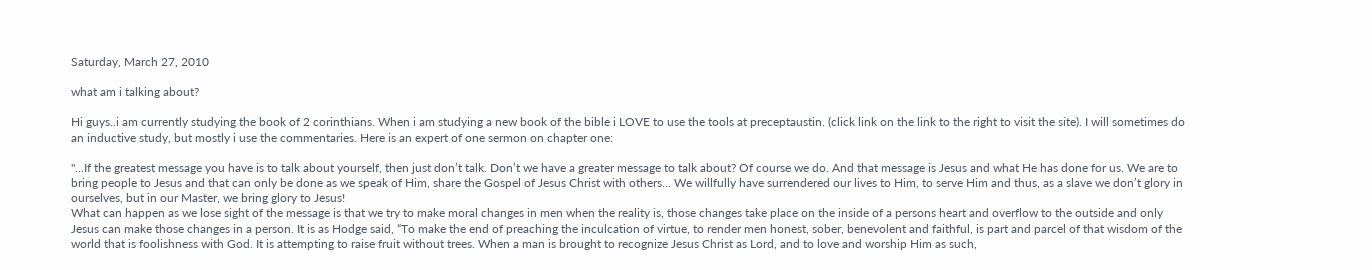Saturday, March 27, 2010

what am i talking about?

Hi guys..i am currently studying the book of 2 corinthians. When i am studying a new book of the bible i LOVE to use the tools at preceptaustin. (click link on the link to the right to visit the site). I will sometimes do an inductive study, but mostly i use the commentaries. Here is an expert of one sermon on chapter one:

"...If the greatest message you have is to talk about yourself, then just don’t talk. Don’t we have a greater message to talk about? Of course we do. And that message is Jesus and what He has done for us. We are to bring people to Jesus and that can only be done as we speak of Him, share the Gospel of Jesus Christ with others... We willfully have surrendered our lives to Him, to serve Him and thus, as a slave we don’t glory in ourselves, but in our Master, we bring glory to Jesus!
What can happen as we lose sight of the message is that we try to make moral changes in men when the reality is, those changes take place on the inside of a persons heart and overflow to the outside and only Jesus can make those changes in a person. It is as Hodge said, “To make the end of preaching the inculcation of virtue, to render men honest, sober, benevolent and faithful, is part and parcel of that wisdom of the world that is foolishness with God. It is attempting to raise fruit without trees. When a man is brought to recognize Jesus Christ as Lord, and to love and worship Him as such,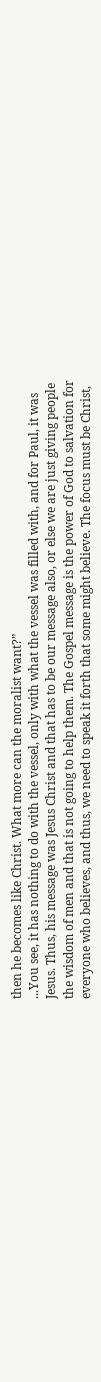then he becomes like Christ. What more can the moralist want?”
...You see, it has nothing to do with the vessel, only with what the vessel was filled with, and for Paul, it was Jesus. Thus, his message was Jesus Christ and that has to be our message also, or else we are just giving people the wisdom of men and that is not going to help them. The Gospel message is the power of God to salvation for everyone who believes, and thus, we need to speak it forth that some might believe. The focus must be Christ,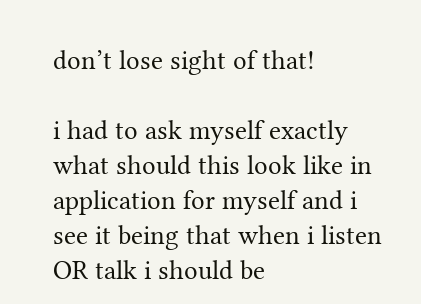don’t lose sight of that!

i had to ask myself exactly what should this look like in application for myself and i see it being that when i listen OR talk i should be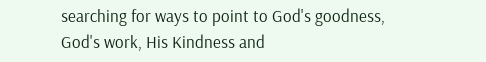searching for ways to point to God's goodness, God's work, His Kindness and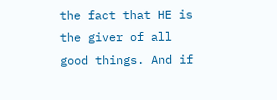the fact that HE is the giver of all good things. And if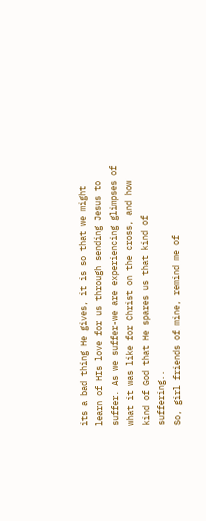its a bad thing He gives, it is so that we might learn of HIs love for us through sending Jesus to suffer. As we suffer-we are experiencing glimpses of what it was like for Christ on the cross, and how kind of God that He spares us that kind of suffering..
So, girl friends of mine, remind me of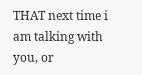THAT next time i am talking with you, or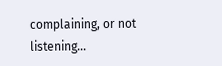complaining, or not listening...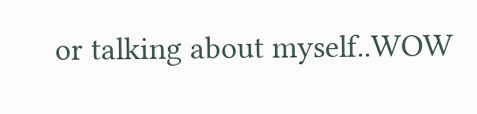or talking about myself..WOW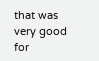that was very good for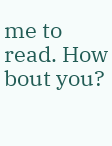me to read. How bout you?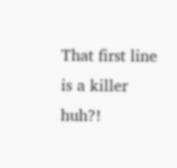That first line is a killer huh?!